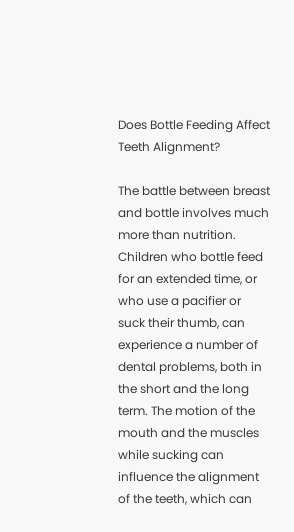Does Bottle Feeding Affect Teeth Alignment?

The battle between breast and bottle involves much more than nutrition. Children who bottle feed for an extended time, or who use a pacifier or suck their thumb, can experience a number of dental problems, both in the short and the long term. The motion of the mouth and the muscles while sucking can influence the alignment of the teeth, which can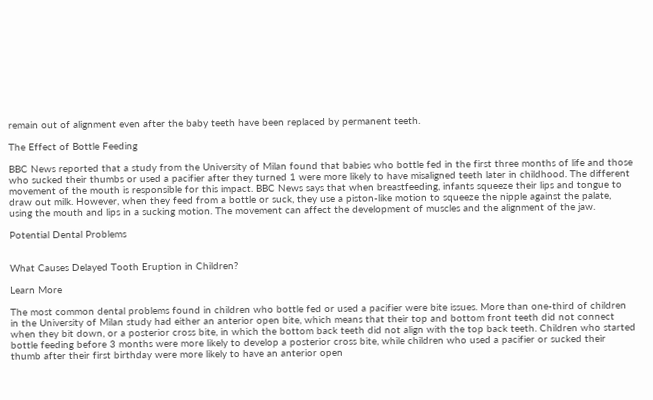remain out of alignment even after the baby teeth have been replaced by permanent teeth.

The Effect of Bottle Feeding

BBC News reported that a study from the University of Milan found that babies who bottle fed in the first three months of life and those who sucked their thumbs or used a pacifier after they turned 1 were more likely to have misaligned teeth later in childhood. The different movement of the mouth is responsible for this impact. BBC News says that when breastfeeding, infants squeeze their lips and tongue to draw out milk. However, when they feed from a bottle or suck, they use a piston-like motion to squeeze the nipple against the palate, using the mouth and lips in a sucking motion. The movement can affect the development of muscles and the alignment of the jaw.

Potential Dental Problems


What Causes Delayed Tooth Eruption in Children?

Learn More

The most common dental problems found in children who bottle fed or used a pacifier were bite issues. More than one-third of children in the University of Milan study had either an anterior open bite, which means that their top and bottom front teeth did not connect when they bit down, or a posterior cross bite, in which the bottom back teeth did not align with the top back teeth. Children who started bottle feeding before 3 months were more likely to develop a posterior cross bite, while children who used a pacifier or sucked their thumb after their first birthday were more likely to have an anterior open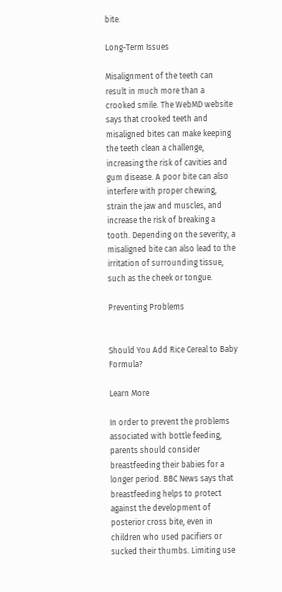bite.

Long-Term Issues

Misalignment of the teeth can result in much more than a crooked smile. The WebMD website says that crooked teeth and misaligned bites can make keeping the teeth clean a challenge, increasing the risk of cavities and gum disease. A poor bite can also interfere with proper chewing, strain the jaw and muscles, and increase the risk of breaking a tooth. Depending on the severity, a misaligned bite can also lead to the irritation of surrounding tissue, such as the cheek or tongue.

Preventing Problems


Should You Add Rice Cereal to Baby Formula?

Learn More

In order to prevent the problems associated with bottle feeding, parents should consider breastfeeding their babies for a longer period. BBC News says that breastfeeding helps to protect against the development of posterior cross bite, even in children who used pacifiers or sucked their thumbs. Limiting use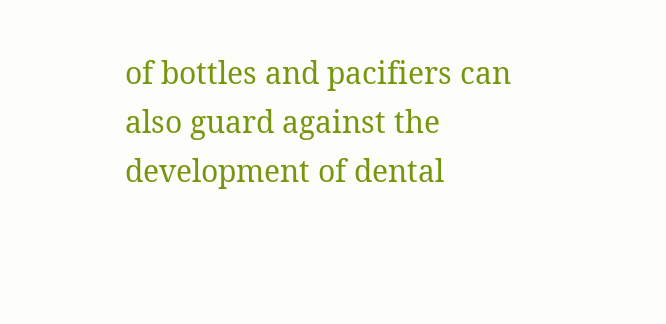of bottles and pacifiers can also guard against the development of dental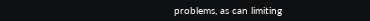problems, as can limiting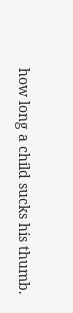how long a child sucks his thumb.